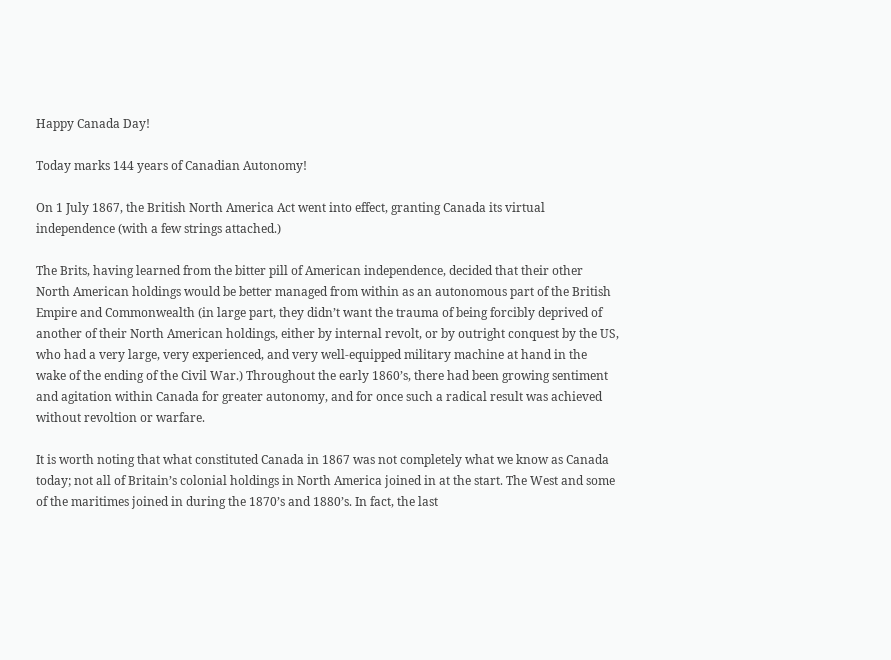Happy Canada Day!

Today marks 144 years of Canadian Autonomy!

On 1 July 1867, the British North America Act went into effect, granting Canada its virtual independence (with a few strings attached.)

The Brits, having learned from the bitter pill of American independence, decided that their other North American holdings would be better managed from within as an autonomous part of the British Empire and Commonwealth (in large part, they didn’t want the trauma of being forcibly deprived of another of their North American holdings, either by internal revolt, or by outright conquest by the US, who had a very large, very experienced, and very well-equipped military machine at hand in the wake of the ending of the Civil War.) Throughout the early 1860’s, there had been growing sentiment and agitation within Canada for greater autonomy, and for once such a radical result was achieved without revoltion or warfare.

It is worth noting that what constituted Canada in 1867 was not completely what we know as Canada today; not all of Britain’s colonial holdings in North America joined in at the start. The West and some of the maritimes joined in during the 1870’s and 1880’s. In fact, the last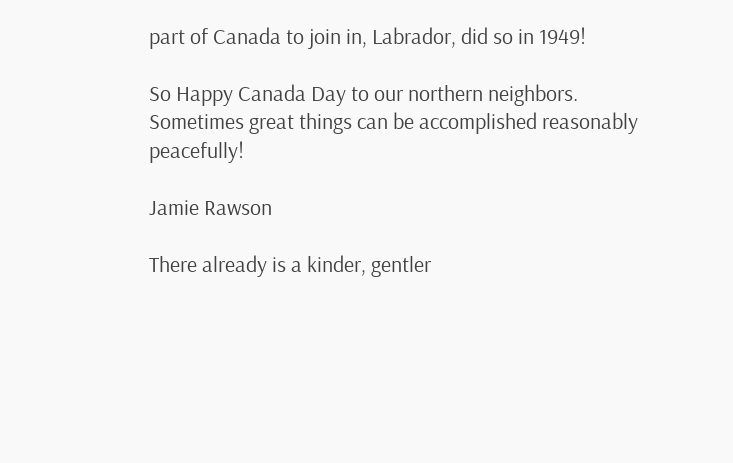part of Canada to join in, Labrador, did so in 1949!

So Happy Canada Day to our northern neighbors. Sometimes great things can be accomplished reasonably peacefully!

Jamie Rawson

There already is a kinder, gentler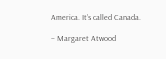America. It’s called Canada.

– Margaret Atwood